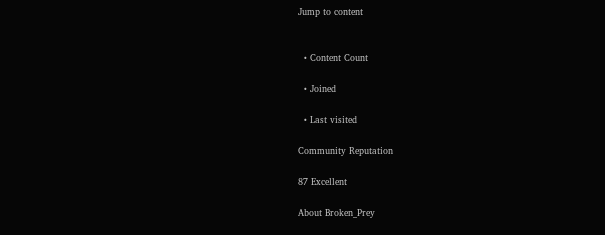Jump to content


  • Content Count

  • Joined

  • Last visited

Community Reputation

87 Excellent

About Broken_Prey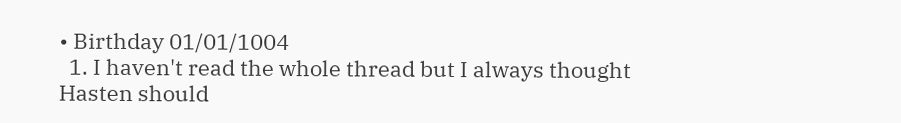• Birthday 01/01/1004
  1. I haven't read the whole thread but I always thought Hasten should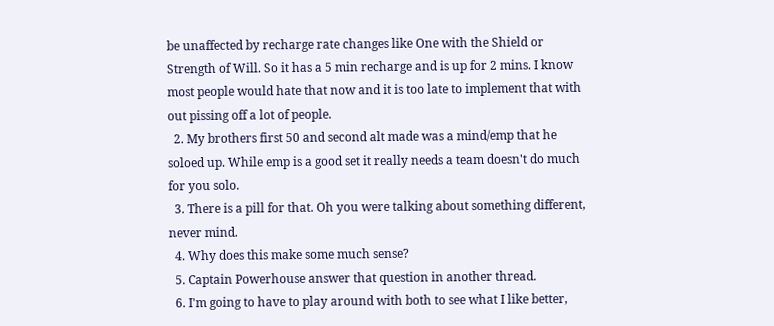be unaffected by recharge rate changes like One with the Shield or Strength of Will. So it has a 5 min recharge and is up for 2 mins. I know most people would hate that now and it is too late to implement that with out pissing off a lot of people.
  2. My brothers first 50 and second alt made was a mind/emp that he soloed up. While emp is a good set it really needs a team doesn't do much for you solo.
  3. There is a pill for that. Oh you were talking about something different, never mind.
  4. Why does this make some much sense?
  5. Captain Powerhouse answer that question in another thread.
  6. I'm going to have to play around with both to see what I like better,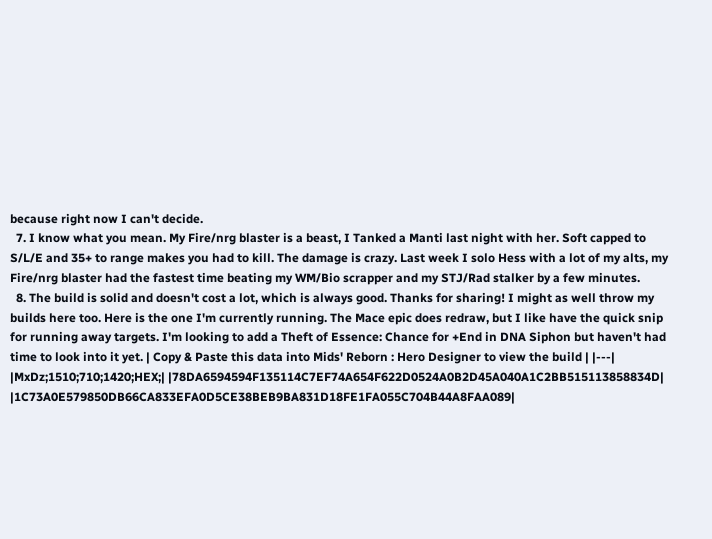because right now I can't decide.
  7. I know what you mean. My Fire/nrg blaster is a beast, I Tanked a Manti last night with her. Soft capped to S/L/E and 35+ to range makes you had to kill. The damage is crazy. Last week I solo Hess with a lot of my alts, my Fire/nrg blaster had the fastest time beating my WM/Bio scrapper and my STJ/Rad stalker by a few minutes.
  8. The build is solid and doesn't cost a lot, which is always good. Thanks for sharing! I might as well throw my builds here too. Here is the one I'm currently running. The Mace epic does redraw, but I like have the quick snip for running away targets. I'm looking to add a Theft of Essence: Chance for +End in DNA Siphon but haven't had time to look into it yet. | Copy & Paste this data into Mids' Reborn : Hero Designer to view the build | |---| |MxDz;1510;710;1420;HEX;| |78DA6594594F135114C7EF74A654F622D0524A0B2D45A040A1C2BB515113858834D| |1C73A0E579850DB66CA833EFA0D5CE38BEB9BA831D18FE1FA055C704B44A8FAA089|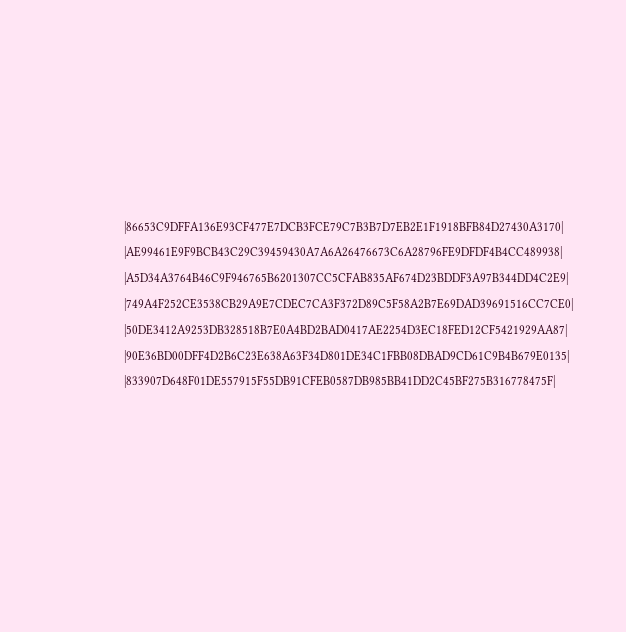|86653C9DFFA136E93CF477E7DCB3FCE79C7B3B7D7EB2E1F1918BFB84D27430A3170| |AE99461E9F9BCB43C29C39459430A7A6A26476673C6A28796FE9DFDF4B4CC489938| |A5D34A3764B46C9F946765B6201307CC5CFAB835AF674D23BDDF3A97B344DD4C2E9| |749A4F252CE3538CB29A9E7CDEC7CA3F372D89C5F58A2B7E69DAD39691516CC7CE0| |50DE3412A9253DB328518B7E0A4BD2BAD0417AE2254D3EC18FED12CF5421929AA87| |90E36BD00DFF4D2B6C23E638A63F34D801DE34C1FBB08DBAD9CD61C9B4B679E0135| |833907D648F01DE557915F55DB91CFEB0587DB985BB41DD2C45BF275B316778475F|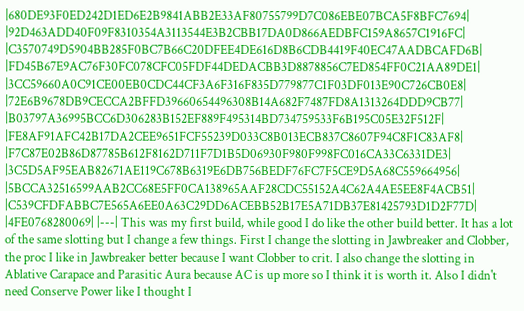|680DE93F0ED242D1ED6E2B9841ABB2E33AF80755799D7C086EBE07BCA5F8BFC7694| |92D463ADD40F09F8310354A3113544E3B2CBB17DA0D866AEDBFC159A8657C1916FC| |C3570749D5904BB285F0BC7B66C20DFEE4DE616D8B6CDB4419F40EC47AADBCAFD6B| |FD45B67E9AC76F30FC078CFC05FDF44DEDACBB3D8878856C7ED854FF0C21AA89DE1| |3CC59660A0C91CE00EB0CDC44CF3A6F316F835D779877C1F03DF013E90C726CB0E8| |72E6B9678DB9CECCA2BFFD39660654496308B14A682F7487FD8A1313264DDD9CB77| |B03797A36995BCC6D306283B152EF889F495314BD734759533F6B195C05E32F512F| |FE8AF91AFC42B17DA2CEE9651FCF55239D033C8B013ECB837C8607F94C8F1C83AF8| |F7C87E02B86D87785B612F8162D711F7D1B5D06930F980F998FC016CA33C6331DE3| |3C5D5AF95EAB82671AE119C678B6319E6DB756BEDF76FC7F5CE9D5A68C559664956| |5BCCA32516599AAB2CC68E5FF0CA138965AAF28CDC55152A4C62A4AE5EE8F4ACB51| |C539CFDFABBC7E565A6EE0A63C29DD6ACEBB52B17E5A71DB37E81425793D1D2F77D| |4FE0768280069| |---| This was my first build, while good I do like the other build better. It has a lot of the same slotting but I change a few things. First I change the slotting in Jawbreaker and Clobber, the proc I like in Jawbreaker better because I want Clobber to crit. I also change the slotting in Ablative Carapace and Parasitic Aura because AC is up more so I think it is worth it. Also I didn't need Conserve Power like I thought I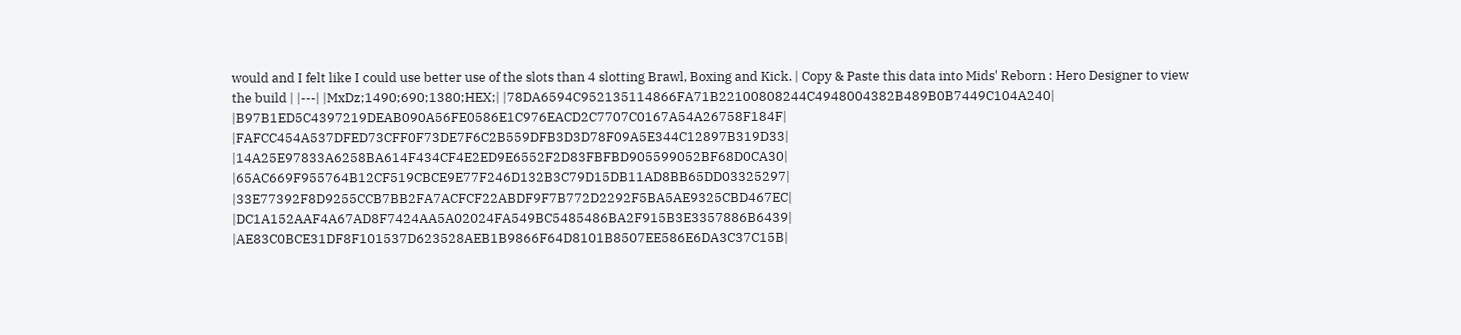would and I felt like I could use better use of the slots than 4 slotting Brawl, Boxing and Kick. | Copy & Paste this data into Mids' Reborn : Hero Designer to view the build | |---| |MxDz;1490;690;1380;HEX;| |78DA6594C952135114866FA71B22100808244C4948004382B489B0B7449C104A240| |B97B1ED5C4397219DEAB090A56FE0586E1C976EACD2C7707C0167A54A26758F184F| |FAFCC454A537DFED73CFF0F73DE7F6C2B559DFB3D3D78F09A5E344C12897B319D33| |14A25E97833A6258BA614F434CF4E2ED9E6552F2D83FBFBD905599052BF68D0CA30| |65AC669F955764B12CF519CBCE9E77F246D132B3C79D15DB11AD8BB65DD03325297| |33E77392F8D9255CCB7BB2FA7ACFCF22ABDF9F7B772D2292F5BA5AE9325CBD467EC| |DC1A152AAF4A67AD8F7424AA5A02024FA549BC5485486BA2F915B3E3357886B6439| |AE83C0BCE31DF8F101537D623528AEB1B9866F64D8101B8507EE586E6DA3C37C15B|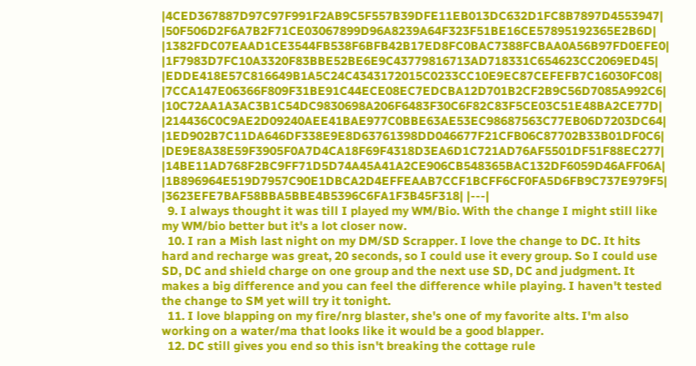|4CED367887D97C97F991F2AB9C5F557B39DFE11EB013DC632D1FC8B7897D4553947| |50F506D2F6A7B2F71CE03067899D96A8239A64F323F51BE16CE57895192365E2B6D| |1382FDC07EAAD1CE3544FB538F6BFB42B17ED8FC0BAC7388FCBAA0A56B97FD0EFE0| |1F7983D7FC10A3320F83BBE52BE6E9C43779816713AD718331C654623CC2069ED45| |EDDE418E57C816649B1A5C24C4343172015C0233CC10E9EC87CEFEFB7C16030FC08| |7CCA147E06366F809F31BE91C44ECE08EC7EDCBA12D701B2CF2B9C56D7085A992C6| |10C72AA1A3AC3B1C54DC9830698A206F6483F30C6F82C83F5CE03C51E48BA2CE77D| |214436C0C9AE2D09240AEE41BAE977C0BBE63AE53EC98687563C77EB06D7203DC64| |1ED902B7C11DA646DF338E9E8D63761398DD046677F21CFB06C87702B33B01DF0C6| |DE9E8A38E59F3905F0A7D4CA18F69F4318D3EA6D1C721AD76AF5501DF51F88EC277| |14BE11AD768F2BC9FF71D5D74A45A41A2CE906CB548365BAC132DF6059D46AFF06A| |1B896964E519D7957C90E1DBCA2D4EFFEAAB7CCF1BCFF6CF0FA5D6FB9C737E979F5| |3623EFE7BAF58BBA5BBE4B5396C6FA1F3B45F318| |---|
  9. I always thought it was till I played my WM/Bio. With the change I might still like my WM/bio better but it's a lot closer now.
  10. I ran a Mish last night on my DM/SD Scrapper. I love the change to DC. It hits hard and recharge was great, 20 seconds, so I could use it every group. So I could use SD, DC and shield charge on one group and the next use SD, DC and judgment. It makes a big difference and you can feel the difference while playing. I haven't tested the change to SM yet will try it tonight.
  11. I love blapping on my fire/nrg blaster, she's one of my favorite alts. I'm also working on a water/ma that looks like it would be a good blapper.
  12. DC still gives you end so this isn't breaking the cottage rule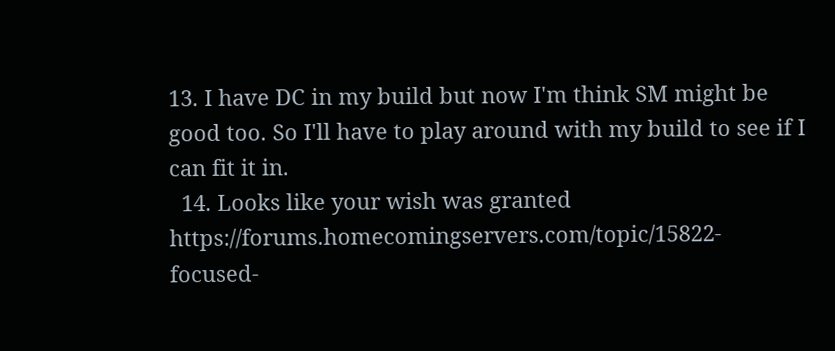13. I have DC in my build but now I'm think SM might be good too. So I'll have to play around with my build to see if I can fit it in.
  14. Looks like your wish was granted https://forums.homecomingservers.com/topic/15822-focused-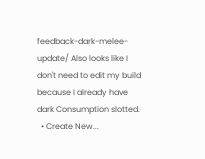feedback-dark-melee-update/ Also looks like I don't need to edit my build because I already have dark Consumption slotted.
  • Create New...